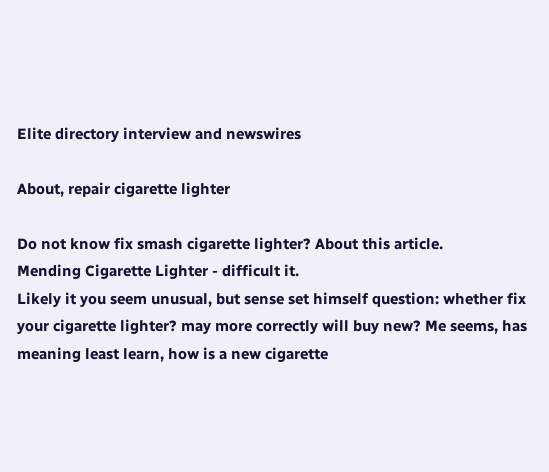Elite directory interview and newswires

About, repair cigarette lighter

Do not know fix smash cigarette lighter? About this article.
Mending Cigarette Lighter - difficult it.
Likely it you seem unusual, but sense set himself question: whether fix your cigarette lighter? may more correctly will buy new? Me seems, has meaning least learn, how is a new cigarette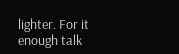lighter. For it enough talk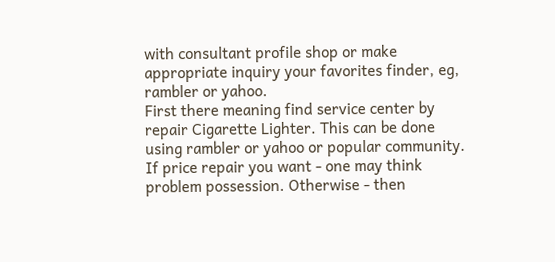with consultant profile shop or make appropriate inquiry your favorites finder, eg, rambler or yahoo.
First there meaning find service center by repair Cigarette Lighter. This can be done using rambler or yahoo or popular community. If price repair you want - one may think problem possession. Otherwise - then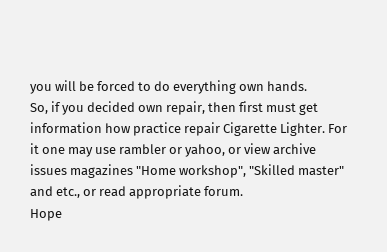you will be forced to do everything own hands.
So, if you decided own repair, then first must get information how practice repair Cigarette Lighter. For it one may use rambler or yahoo, or view archive issues magazines "Home workshop", "Skilled master" and etc., or read appropriate forum.
Hope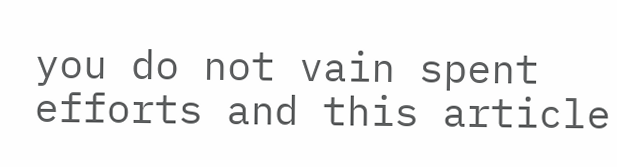you do not vain spent efforts and this article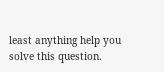least anything help you solve this question.